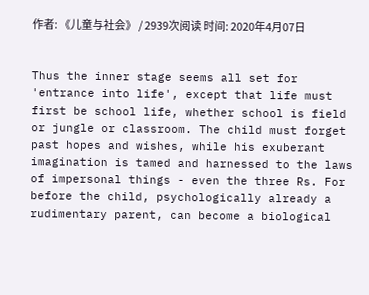作者: 《儿童与社会》 / 2939次阅读 时间: 2020年4月07日


Thus the inner stage seems all set for 'entrance into life', except that life must first be school life, whether school is field or jungle or classroom. The child must forget past hopes and wishes, while his exuberant imagination is tamed and harnessed to the laws of impersonal things - even the three Rs. For before the child, psychologically already a rudimentary parent, can become a biological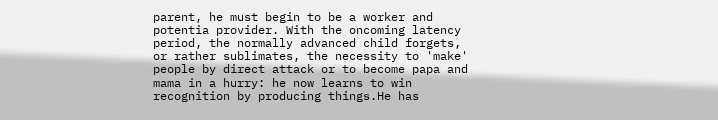parent, he must begin to be a worker and potentia provider. With the oncoming latency period, the normally advanced child forgets, or rather sublimates, the necessity to 'make' people by direct attack or to become papa and mama in a hurry: he now learns to win recognition by producing things.He has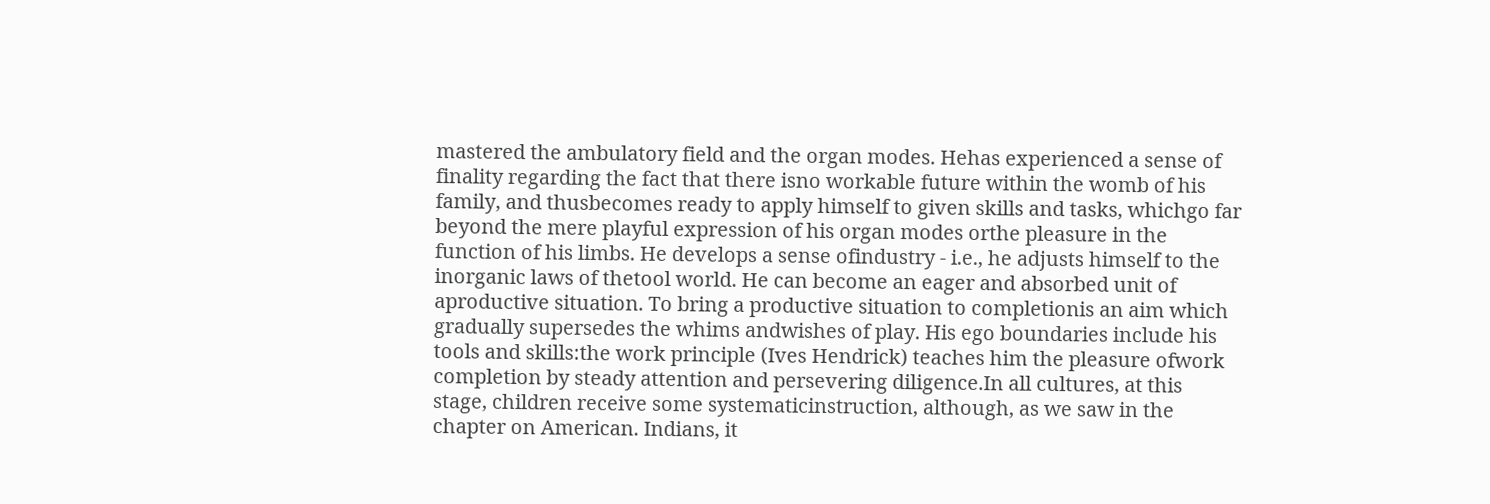mastered the ambulatory field and the organ modes. Hehas experienced a sense of finality regarding the fact that there isno workable future within the womb of his family, and thusbecomes ready to apply himself to given skills and tasks, whichgo far beyond the mere playful expression of his organ modes orthe pleasure in the function of his limbs. He develops a sense ofindustry - i.e., he adjusts himself to the inorganic laws of thetool world. He can become an eager and absorbed unit of aproductive situation. To bring a productive situation to completionis an aim which gradually supersedes the whims andwishes of play. His ego boundaries include his tools and skills:the work principle (Ives Hendrick) teaches him the pleasure ofwork completion by steady attention and persevering diligence.In all cultures, at this stage, children receive some systematicinstruction, although, as we saw in the chapter on American. Indians, it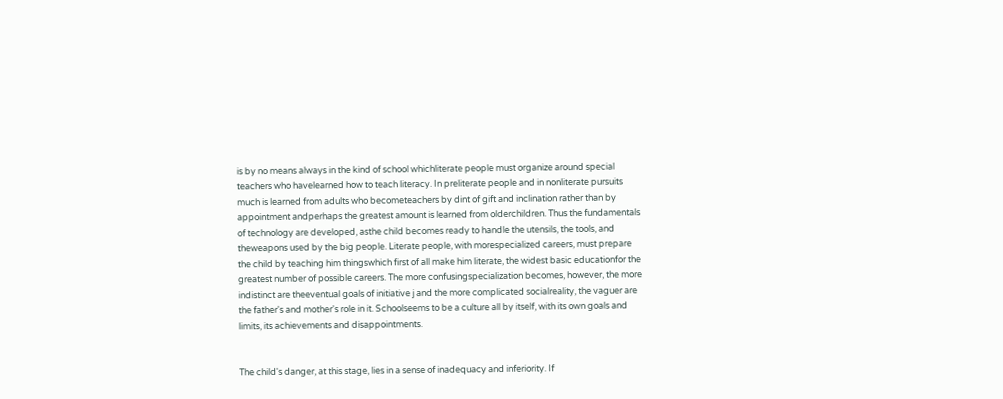is by no means always in the kind of school whichliterate people must organize around special teachers who havelearned how to teach literacy. In preliterate people and in nonliterate pursuits much is learned from adults who becometeachers by dint of gift and inclination rather than by appointment andperhaps the greatest amount is learned from olderchildren. Thus the fundamentals of technology are developed, asthe child becomes ready to handle the utensils, the tools, and theweapons used by the big people. Literate people, with morespecialized careers, must prepare the child by teaching him thingswhich first of all make him literate, the widest basic educationfor the greatest number of possible careers. The more confusingspecialization becomes, however, the more indistinct are theeventual goals of initiative j and the more complicated socialreality, the vaguer are the father's and mother's role in it. Schoolseems to be a culture all by itself, with its own goals and limits, its achievements and disappointments.


The child's danger, at this stage, lies in a sense of inadequacy and inferiority. If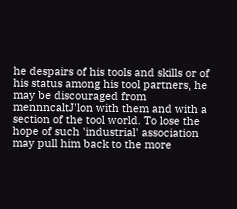he despairs of his tools and skills or of his status among his tool partners, he may be discouraged from mennncaltJ'lon with them and with a section of the tool world. To lose the hope of such 'industrial' association may pull him back to the more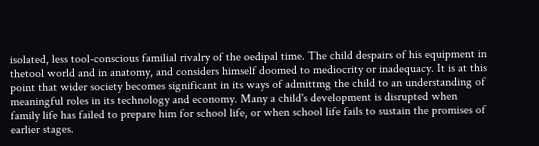isolated, less tool-conscious familial rivalry of the oedipal time. The child despairs of his equipment in thetool world and in anatomy, and considers himself doomed to mediocrity or inadequacy. It is at this point that wider society becomes significant in its ways of admittmg the child to an understanding of meaningful roles in its technology and economy. Many a child's development is disrupted when family life has failed to prepare him for school life, or when school life fails to sustain the promises of earlier stages.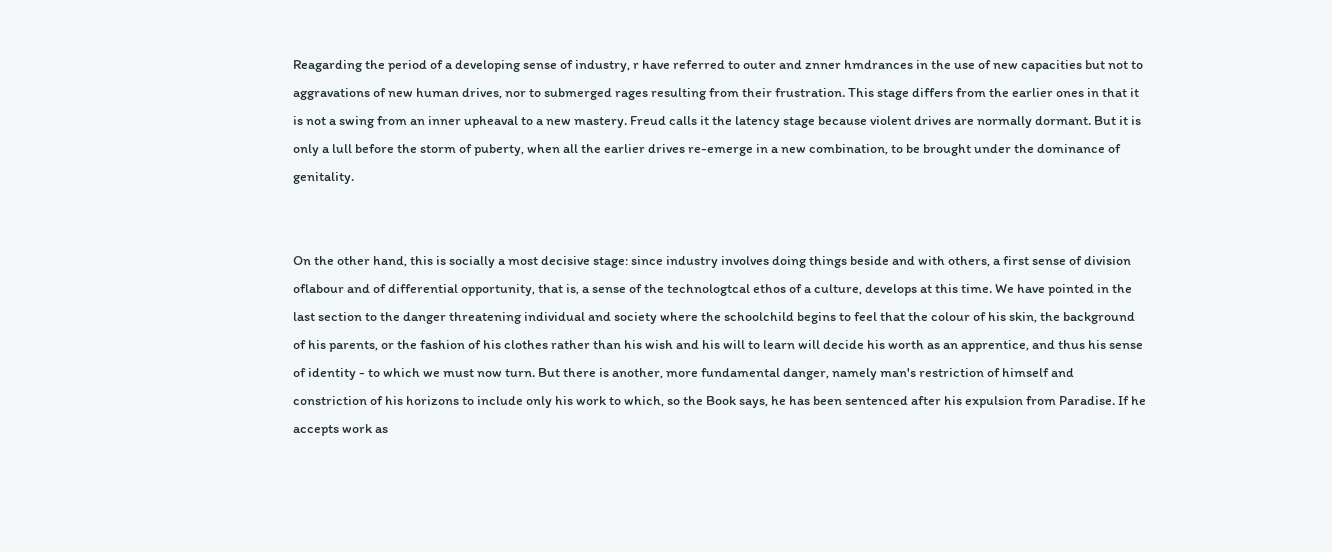Reagarding the period of a developing sense of industry, r have referred to outer and znner hmdrances in the use of new capacities but not to aggravations of new human drives, nor to submerged rages resulting from their frustration. This stage differs from the earlier ones in that it is not a swing from an inner upheaval to a new mastery. Freud calls it the latency stage because violent drives are normally dormant. But it is only a lull before the storm of puberty, when all the earlier drives re-emerge in a new combination, to be brought under the dominance of genitality.


On the other hand, this is socially a most decisive stage: since industry involves doing things beside and with others, a first sense of division oflabour and of differential opportunity, that is, a sense of the technologtcal ethos of a culture, develops at this time. We have pointed in the last section to the danger threatening individual and society where the schoolchild begins to feel that the colour of his skin, the background of his parents, or the fashion of his clothes rather than his wish and his will to learn will decide his worth as an apprentice, and thus his sense of identity - to which we must now turn. But there is another, more fundamental danger, namely man's restriction of himself and constriction of his horizons to include only his work to which, so the Book says, he has been sentenced after his expulsion from Paradise. If he accepts work as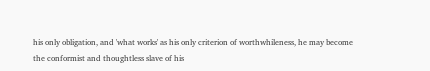his only obligation, and 'what works' as his only criterion of worthwhileness, he may become the conformist and thoughtless slave of his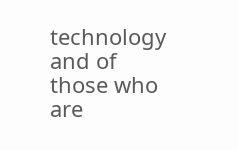technology and of those who are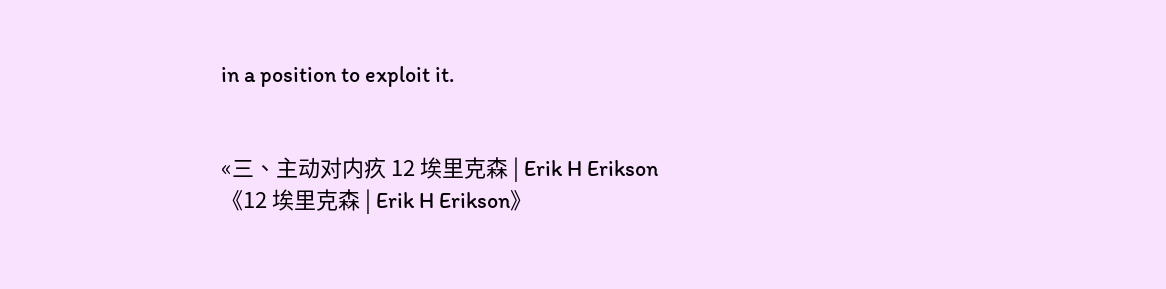in a position to exploit it.


«三、主动对内疚 12 埃里克森 | Erik H Erikson
《12 埃里克森 | Erik H Erikson》